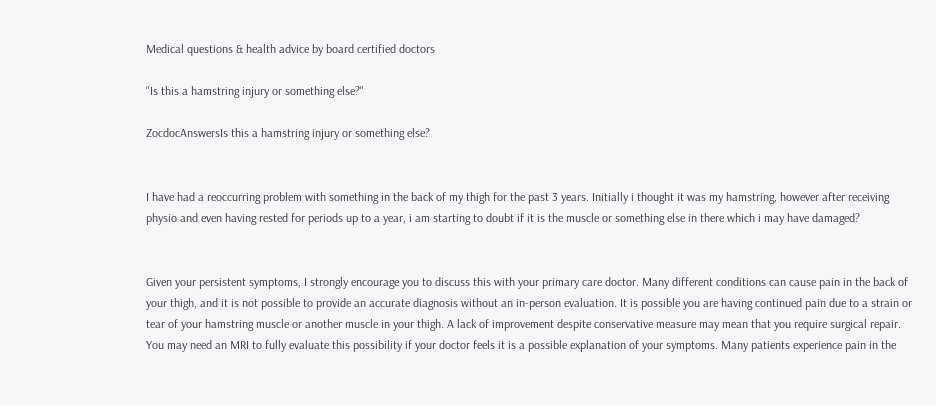Medical questions & health advice by board certified doctors

"Is this a hamstring injury or something else?"

ZocdocAnswersIs this a hamstring injury or something else?


I have had a reoccurring problem with something in the back of my thigh for the past 3 years. Initially i thought it was my hamstring, however after receiving physio and even having rested for periods up to a year, i am starting to doubt if it is the muscle or something else in there which i may have damaged?


Given your persistent symptoms, I strongly encourage you to discuss this with your primary care doctor. Many different conditions can cause pain in the back of your thigh, and it is not possible to provide an accurate diagnosis without an in-person evaluation. It is possible you are having continued pain due to a strain or tear of your hamstring muscle or another muscle in your thigh. A lack of improvement despite conservative measure may mean that you require surgical repair. You may need an MRI to fully evaluate this possibility if your doctor feels it is a possible explanation of your symptoms. Many patients experience pain in the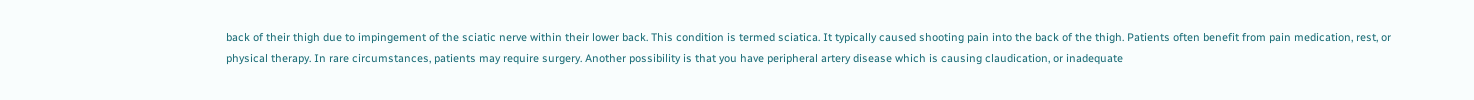back of their thigh due to impingement of the sciatic nerve within their lower back. This condition is termed sciatica. It typically caused shooting pain into the back of the thigh. Patients often benefit from pain medication, rest, or physical therapy. In rare circumstances, patients may require surgery. Another possibility is that you have peripheral artery disease which is causing claudication, or inadequate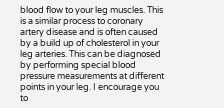blood flow to your leg muscles. This is a similar process to coronary artery disease and is often caused by a build up of cholesterol in your leg arteries. This can be diagnosed by performing special blood pressure measurements at different points in your leg. I encourage you to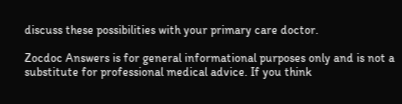discuss these possibilities with your primary care doctor.

Zocdoc Answers is for general informational purposes only and is not a substitute for professional medical advice. If you think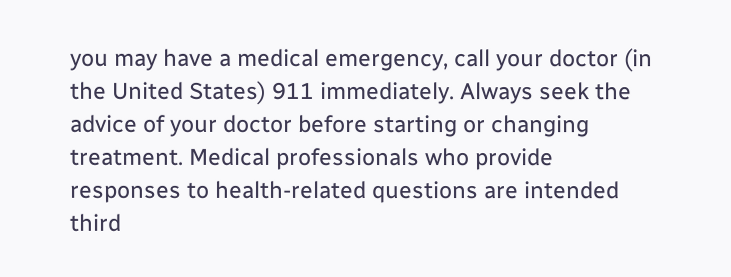you may have a medical emergency, call your doctor (in the United States) 911 immediately. Always seek the advice of your doctor before starting or changing treatment. Medical professionals who provide responses to health-related questions are intended third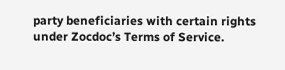party beneficiaries with certain rights under Zocdoc’s Terms of Service.